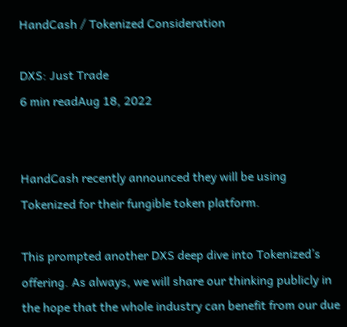HandCash / Tokenized Consideration

DXS: Just Trade
6 min readAug 18, 2022


HandCash recently announced they will be using Tokenized for their fungible token platform.

This prompted another DXS deep dive into Tokenized’s offering. As always, we will share our thinking publicly in the hope that the whole industry can benefit from our due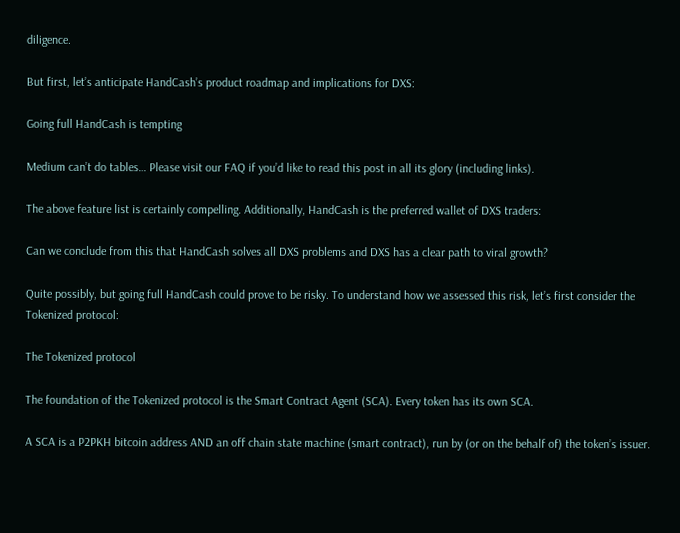diligence.

But first, let’s anticipate HandCash’s product roadmap and implications for DXS:

Going full HandCash is tempting

Medium can’t do tables… Please visit our FAQ if you’d like to read this post in all its glory (including links).

The above feature list is certainly compelling. Additionally, HandCash is the preferred wallet of DXS traders:

Can we conclude from this that HandCash solves all DXS problems and DXS has a clear path to viral growth?

Quite possibly, but going full HandCash could prove to be risky. To understand how we assessed this risk, let’s first consider the Tokenized protocol:

The Tokenized protocol

The foundation of the Tokenized protocol is the Smart Contract Agent (SCA). Every token has its own SCA.

A SCA is a P2PKH bitcoin address AND an off chain state machine (smart contract), run by (or on the behalf of) the token’s issuer.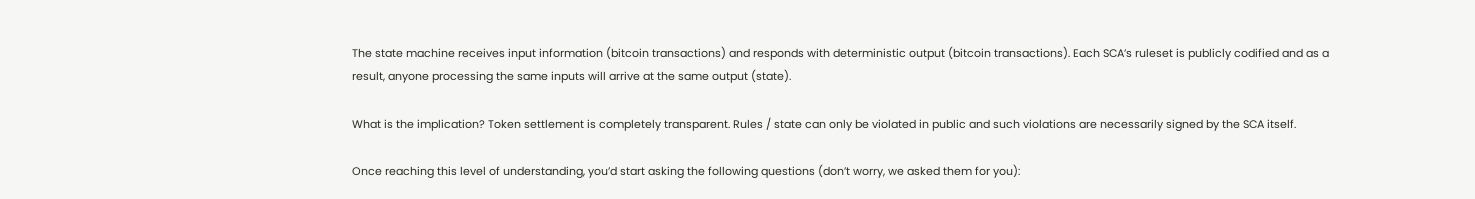The state machine receives input information (bitcoin transactions) and responds with deterministic output (bitcoin transactions). Each SCA’s ruleset is publicly codified and as a result, anyone processing the same inputs will arrive at the same output (state).

What is the implication? Token settlement is completely transparent. Rules / state can only be violated in public and such violations are necessarily signed by the SCA itself.

Once reaching this level of understanding, you’d start asking the following questions (don’t worry, we asked them for you):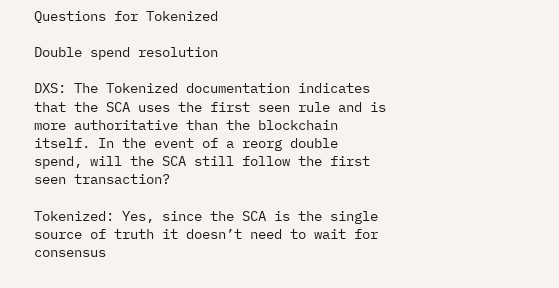Questions for Tokenized

Double spend resolution

DXS: The Tokenized documentation indicates that the SCA uses the first seen rule and is more authoritative than the blockchain itself. In the event of a reorg double spend, will the SCA still follow the first seen transaction?

Tokenized: Yes, since the SCA is the single source of truth it doesn’t need to wait for consensus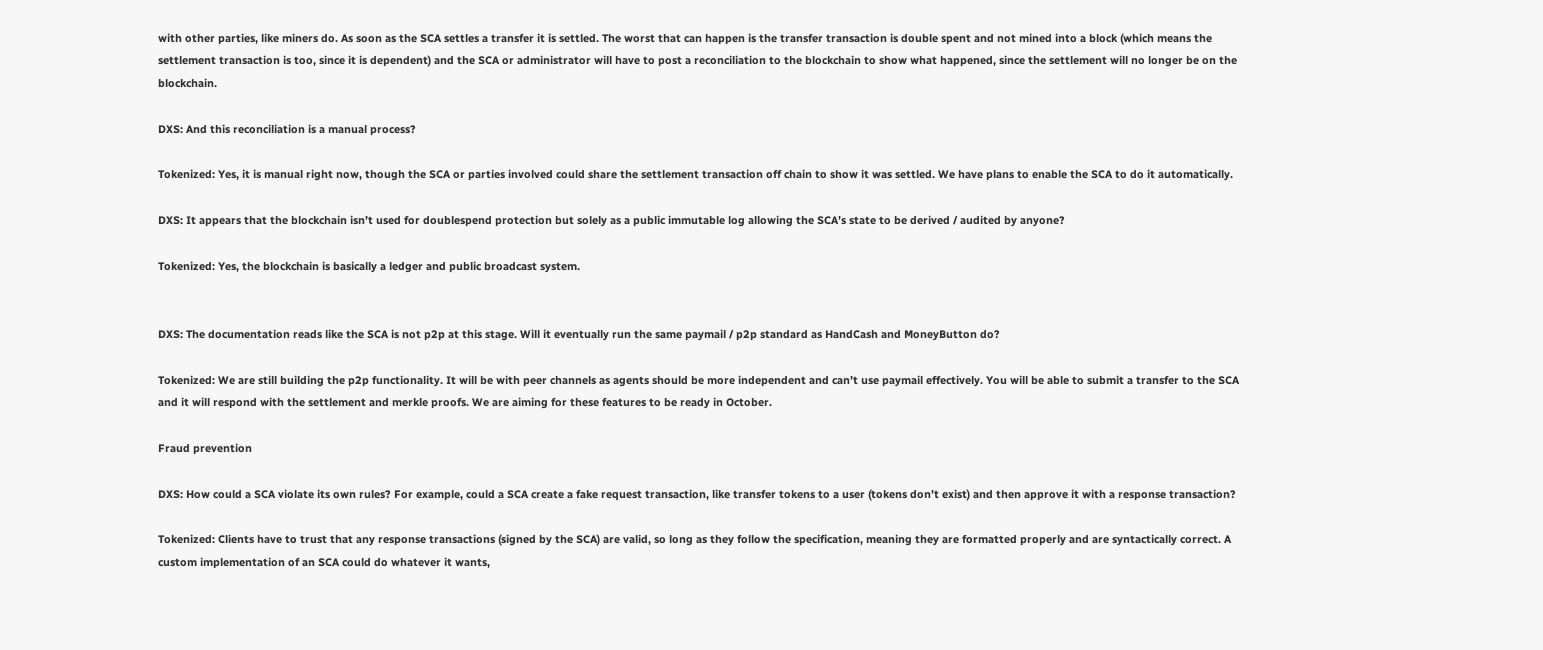with other parties, like miners do. As soon as the SCA settles a transfer it is settled. The worst that can happen is the transfer transaction is double spent and not mined into a block (which means the settlement transaction is too, since it is dependent) and the SCA or administrator will have to post a reconciliation to the blockchain to show what happened, since the settlement will no longer be on the blockchain.

DXS: And this reconciliation is a manual process?

Tokenized: Yes, it is manual right now, though the SCA or parties involved could share the settlement transaction off chain to show it was settled. We have plans to enable the SCA to do it automatically.

DXS: It appears that the blockchain isn’t used for doublespend protection but solely as a public immutable log allowing the SCA’s state to be derived / audited by anyone?

Tokenized: Yes, the blockchain is basically a ledger and public broadcast system.


DXS: The documentation reads like the SCA is not p2p at this stage. Will it eventually run the same paymail / p2p standard as HandCash and MoneyButton do?

Tokenized: We are still building the p2p functionality. It will be with peer channels as agents should be more independent and can’t use paymail effectively. You will be able to submit a transfer to the SCA and it will respond with the settlement and merkle proofs. We are aiming for these features to be ready in October.

Fraud prevention

DXS: How could a SCA violate its own rules? For example, could a SCA create a fake request transaction, like transfer tokens to a user (tokens don’t exist) and then approve it with a response transaction?

Tokenized: Clients have to trust that any response transactions (signed by the SCA) are valid, so long as they follow the specification, meaning they are formatted properly and are syntactically correct. A custom implementation of an SCA could do whatever it wants,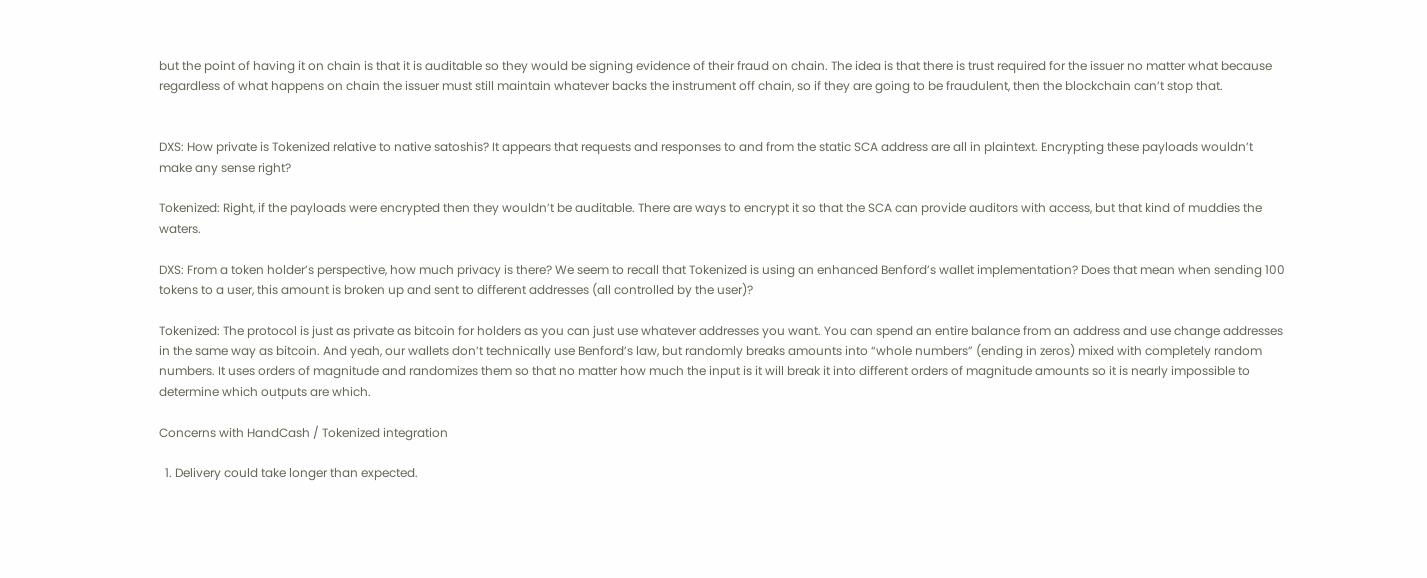but the point of having it on chain is that it is auditable so they would be signing evidence of their fraud on chain. The idea is that there is trust required for the issuer no matter what because regardless of what happens on chain the issuer must still maintain whatever backs the instrument off chain, so if they are going to be fraudulent, then the blockchain can’t stop that.


DXS: How private is Tokenized relative to native satoshis? It appears that requests and responses to and from the static SCA address are all in plaintext. Encrypting these payloads wouldn’t make any sense right?

Tokenized: Right, if the payloads were encrypted then they wouldn’t be auditable. There are ways to encrypt it so that the SCA can provide auditors with access, but that kind of muddies the waters.

DXS: From a token holder’s perspective, how much privacy is there? We seem to recall that Tokenized is using an enhanced Benford’s wallet implementation? Does that mean when sending 100 tokens to a user, this amount is broken up and sent to different addresses (all controlled by the user)?

Tokenized: The protocol is just as private as bitcoin for holders as you can just use whatever addresses you want. You can spend an entire balance from an address and use change addresses in the same way as bitcoin. And yeah, our wallets don’t technically use Benford’s law, but randomly breaks amounts into “whole numbers” (ending in zeros) mixed with completely random numbers. It uses orders of magnitude and randomizes them so that no matter how much the input is it will break it into different orders of magnitude amounts so it is nearly impossible to determine which outputs are which.

Concerns with HandCash / Tokenized integration

  1. Delivery could take longer than expected.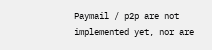Paymail / p2p are not implemented yet, nor are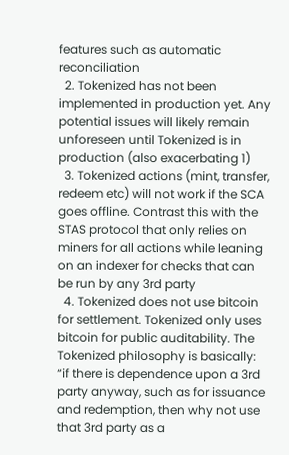features such as automatic reconciliation
  2. Tokenized has not been implemented in production yet. Any potential issues will likely remain unforeseen until Tokenized is in production (also exacerbating 1)
  3. Tokenized actions (mint, transfer, redeem etc) will not work if the SCA goes offline. Contrast this with the STAS protocol that only relies on miners for all actions while leaning on an indexer for checks that can be run by any 3rd party
  4. Tokenized does not use bitcoin for settlement. Tokenized only uses bitcoin for public auditability. The Tokenized philosophy is basically: “if there is dependence upon a 3rd party anyway, such as for issuance and redemption, then why not use that 3rd party as a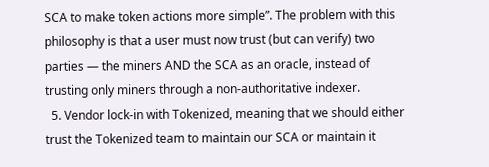SCA to make token actions more simple”. The problem with this philosophy is that a user must now trust (but can verify) two parties — the miners AND the SCA as an oracle, instead of trusting only miners through a non-authoritative indexer.
  5. Vendor lock-in with Tokenized, meaning that we should either trust the Tokenized team to maintain our SCA or maintain it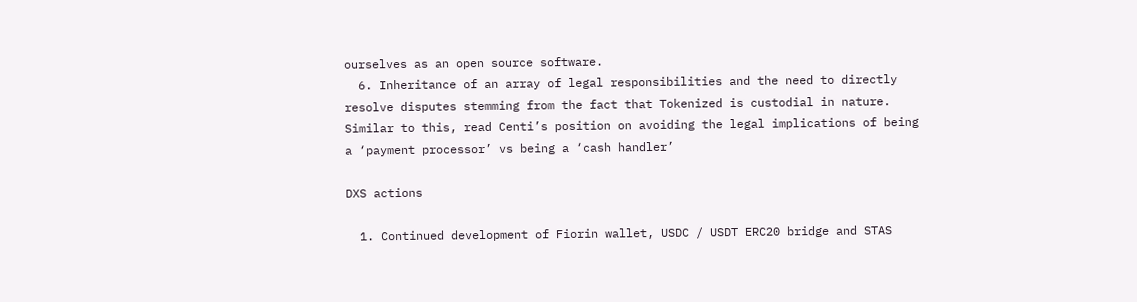ourselves as an open source software.
  6. Inheritance of an array of legal responsibilities and the need to directly resolve disputes stemming from the fact that Tokenized is custodial in nature. Similar to this, read Centi’s position on avoiding the legal implications of being a ‘payment processor’ vs being a ‘cash handler’

DXS actions

  1. Continued development of Fiorin wallet, USDC / USDT ERC20 bridge and STAS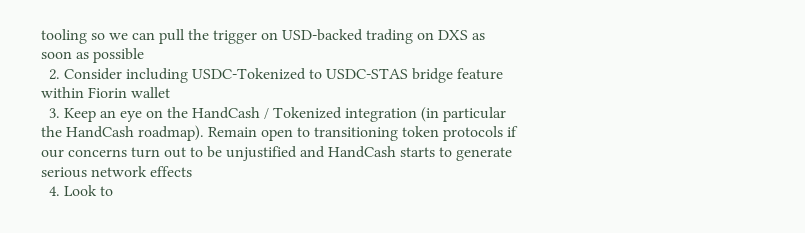tooling so we can pull the trigger on USD-backed trading on DXS as soon as possible
  2. Consider including USDC-Tokenized to USDC-STAS bridge feature within Fiorin wallet
  3. Keep an eye on the HandCash / Tokenized integration (in particular the HandCash roadmap). Remain open to transitioning token protocols if our concerns turn out to be unjustified and HandCash starts to generate serious network effects
  4. Look to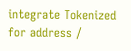integrate Tokenized for address /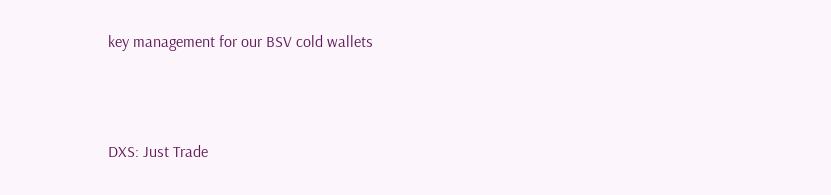key management for our BSV cold wallets



DXS: Just Trade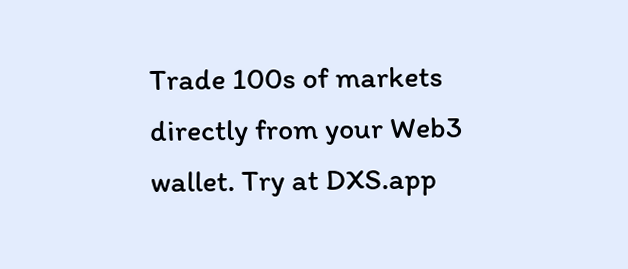Trade 100s of markets directly from your Web3 wallet. Try at DXS.app